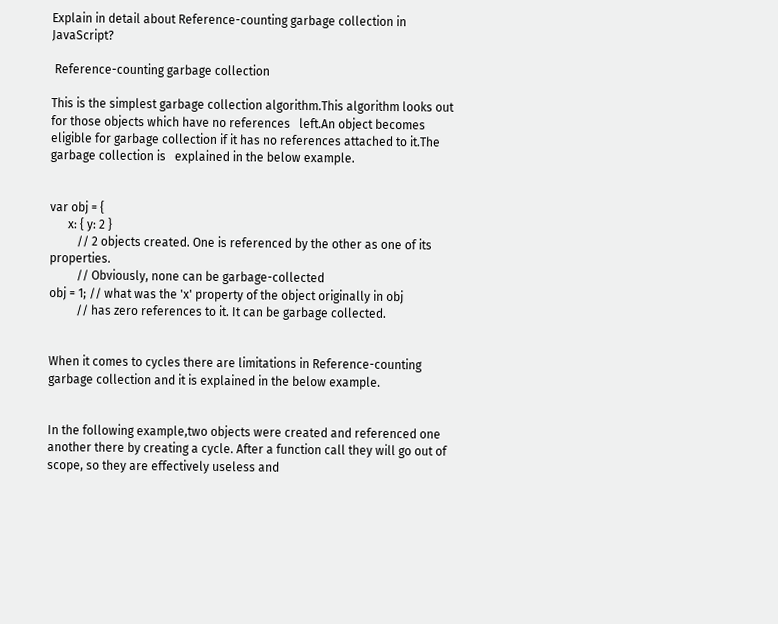Explain in detail about Reference-counting garbage collection in JavaScript?

 Reference-counting garbage collection

This is the simplest garbage collection algorithm.This algorithm looks out for those objects which have no references   left.An object becomes eligible for garbage collection if it has no references attached to it.The garbage collection is   explained in the below example.


var obj = {
      x: { y: 2 }
         // 2 objects created. One is referenced by the other as one of its properties.
         // Obviously, none can be garbage-collected
obj = 1; // what was the 'x' property of the object originally in obj
         // has zero references to it. It can be garbage collected.


When it comes to cycles there are limitations in Reference-counting garbage collection and it is explained in the below example.


In the following example,two objects were created and referenced one another there by creating a cycle. After a function call they will go out of scope, so they are effectively useless and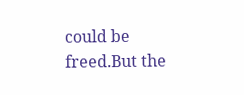could be freed.But the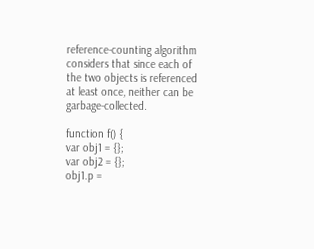reference-counting algorithm considers that since each of the two objects is referenced at least once, neither can be garbage-collected.

function f() {
var obj1 = {};
var obj2 = {};
obj1.p =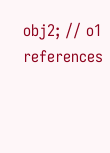obj2; // o1 references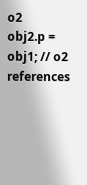o2
obj2.p = obj1; // o2 references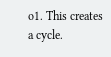o1. This creates a cycle.